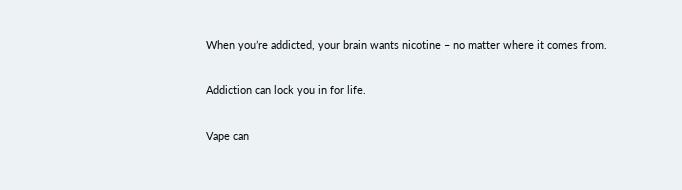When you’re addicted, your brain wants nicotine – no matter where it comes from.

Addiction can lock you in for life.

Vape can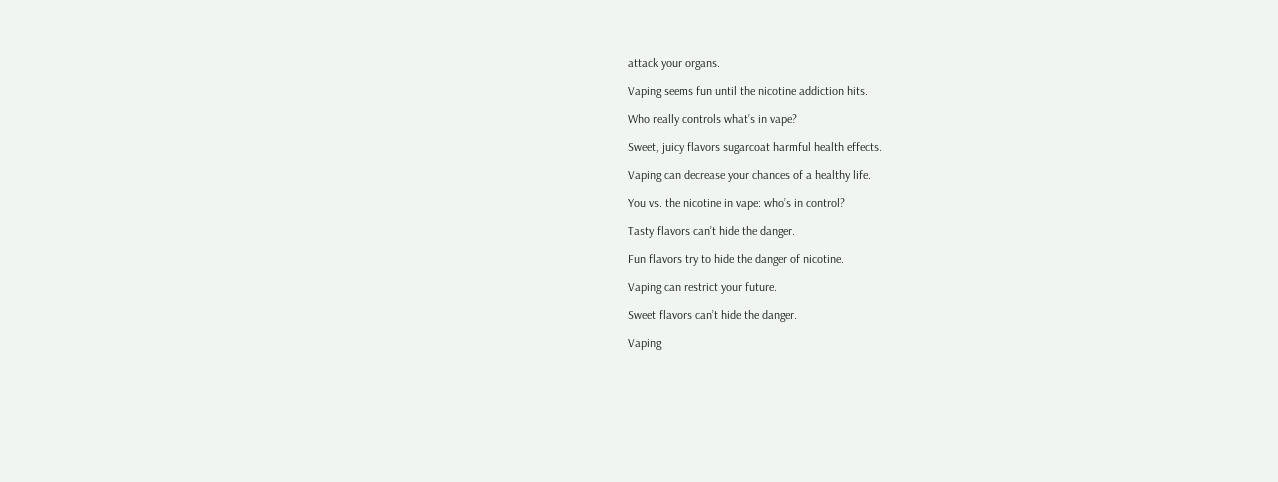attack your organs.

Vaping seems fun until the nicotine addiction hits.

Who really controls what’s in vape?

Sweet, juicy flavors sugarcoat harmful health effects.

Vaping can decrease your chances of a healthy life.

You vs. the nicotine in vape: who’s in control?

Tasty flavors can’t hide the danger.

Fun flavors try to hide the danger of nicotine.

Vaping can restrict your future.

Sweet flavors can’t hide the danger.

Vaping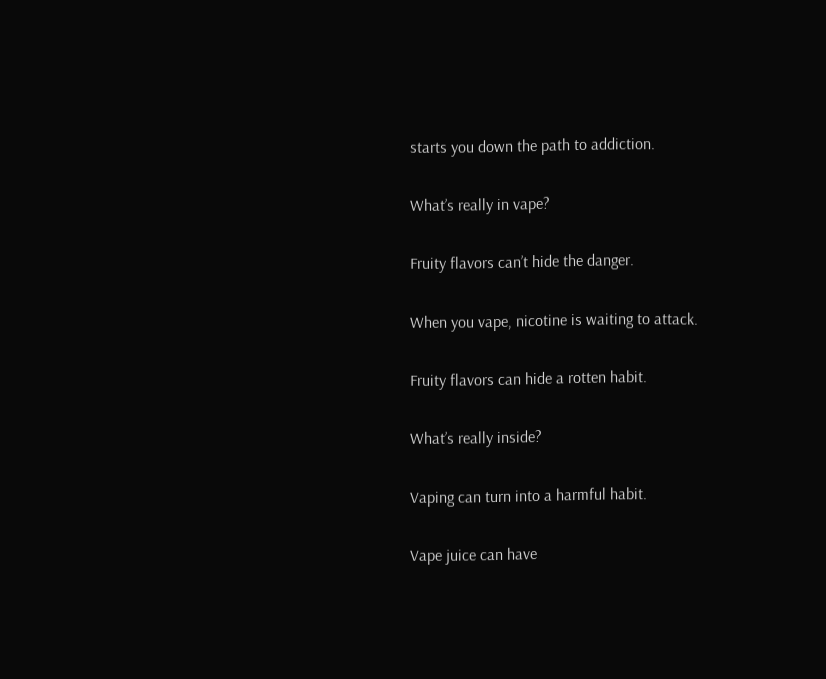starts you down the path to addiction.

What’s really in vape?

Fruity flavors can’t hide the danger.

When you vape, nicotine is waiting to attack.

Fruity flavors can hide a rotten habit.

What’s really inside?

Vaping can turn into a harmful habit.

Vape juice can have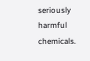seriously harmful chemicals.